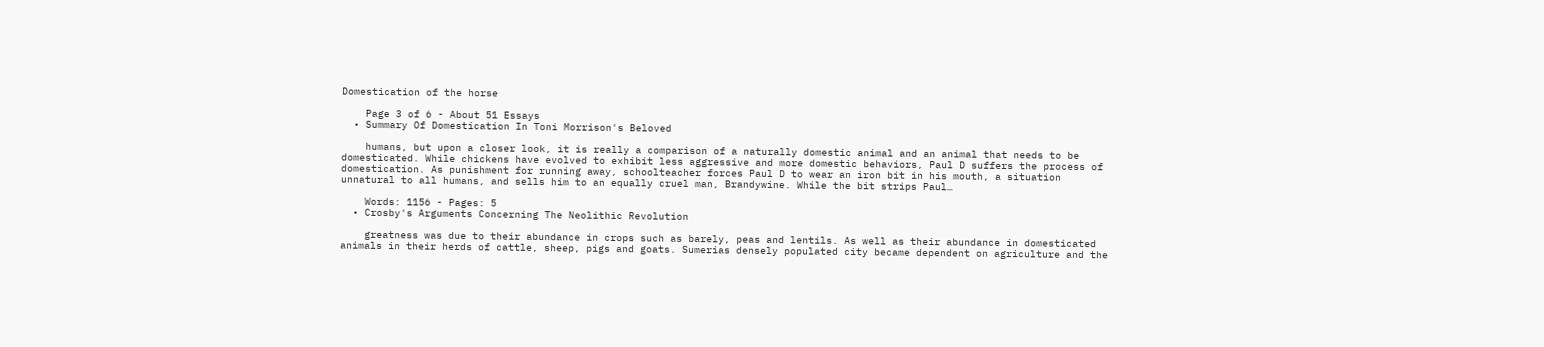Domestication of the horse

    Page 3 of 6 - About 51 Essays
  • Summary Of Domestication In Toni Morrison's Beloved

    humans, but upon a closer look, it is really a comparison of a naturally domestic animal and an animal that needs to be domesticated. While chickens have evolved to exhibit less aggressive and more domestic behaviors, Paul D suffers the process of domestication. As punishment for running away, schoolteacher forces Paul D to wear an iron bit in his mouth, a situation unnatural to all humans, and sells him to an equally cruel man, Brandywine. While the bit strips Paul…

    Words: 1156 - Pages: 5
  • Crosby's Arguments Concerning The Neolithic Revolution

    greatness was due to their abundance in crops such as barely, peas and lentils. As well as their abundance in domesticated animals in their herds of cattle, sheep, pigs and goats. Sumerias densely populated city became dependent on agriculture and the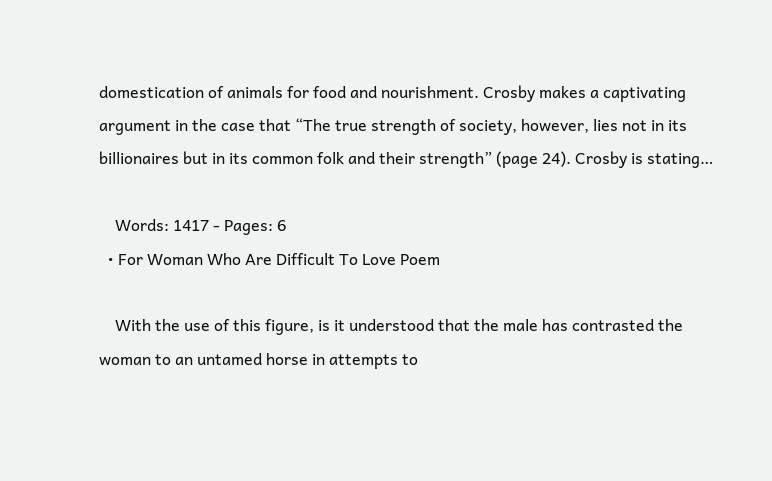domestication of animals for food and nourishment. Crosby makes a captivating argument in the case that “The true strength of society, however, lies not in its billionaires but in its common folk and their strength” (page 24). Crosby is stating…

    Words: 1417 - Pages: 6
  • For Woman Who Are Difficult To Love Poem

    With the use of this figure, is it understood that the male has contrasted the woman to an untamed horse in attempts to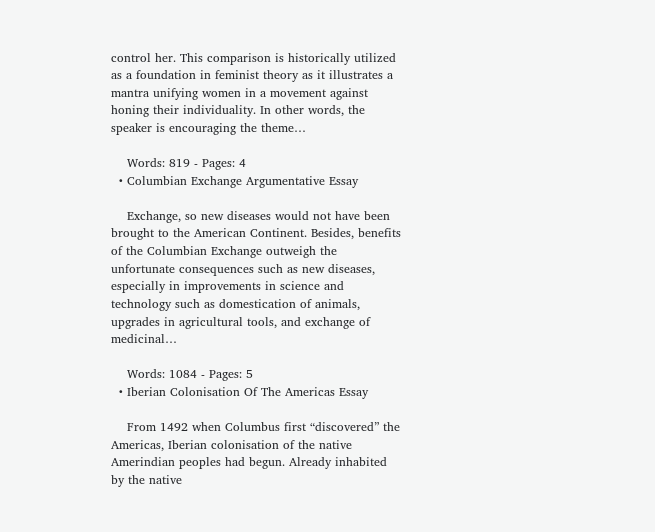control her. This comparison is historically utilized as a foundation in feminist theory as it illustrates a mantra unifying women in a movement against honing their individuality. In other words, the speaker is encouraging the theme…

    Words: 819 - Pages: 4
  • Columbian Exchange Argumentative Essay

    Exchange, so new diseases would not have been brought to the American Continent. Besides, benefits of the Columbian Exchange outweigh the unfortunate consequences such as new diseases, especially in improvements in science and technology such as domestication of animals, upgrades in agricultural tools, and exchange of medicinal…

    Words: 1084 - Pages: 5
  • Iberian Colonisation Of The Americas Essay

    From 1492 when Columbus first “discovered” the Americas, Iberian colonisation of the native Amerindian peoples had begun. Already inhabited by the native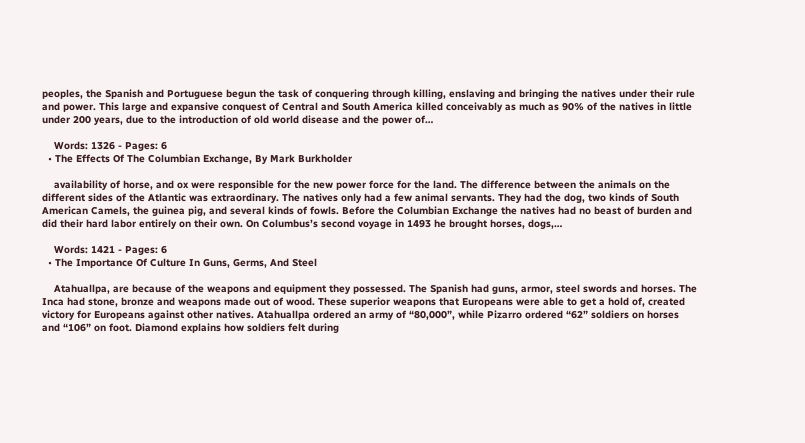peoples, the Spanish and Portuguese begun the task of conquering through killing, enslaving and bringing the natives under their rule and power. This large and expansive conquest of Central and South America killed conceivably as much as 90% of the natives in little under 200 years, due to the introduction of old world disease and the power of…

    Words: 1326 - Pages: 6
  • The Effects Of The Columbian Exchange, By Mark Burkholder

    availability of horse, and ox were responsible for the new power force for the land. The difference between the animals on the different sides of the Atlantic was extraordinary. The natives only had a few animal servants. They had the dog, two kinds of South American Camels, the guinea pig, and several kinds of fowls. Before the Columbian Exchange the natives had no beast of burden and did their hard labor entirely on their own. On Columbus’s second voyage in 1493 he brought horses, dogs,…

    Words: 1421 - Pages: 6
  • The Importance Of Culture In Guns, Germs, And Steel

    Atahuallpa, are because of the weapons and equipment they possessed. The Spanish had guns, armor, steel swords and horses. The Inca had stone, bronze and weapons made out of wood. These superior weapons that Europeans were able to get a hold of, created victory for Europeans against other natives. Atahuallpa ordered an army of “80,000”, while Pizarro ordered “62” soldiers on horses and “106” on foot. Diamond explains how soldiers felt during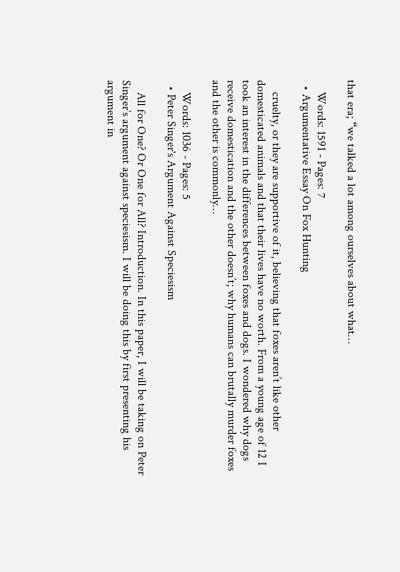that era; “we talked a lot among ourselves about what…

    Words: 1591 - Pages: 7
  • Argumentative Essay On Fox Hunting

    cruelty, or they are supportive of it, believing that foxes aren’t like other domesticated animals and that their lives have no worth. From a young age of 12 I took an interest in the differences between foxes and dogs. I wondered why dogs receive domestication and the other doesn’t; why humans can brutally murder foxes and the other is commonly…

    Words: 1036 - Pages: 5
  • Peter Singer's Argument Against Speciesism

    All for One? Or One for All? Introduction. In this paper, I will be taking on Peter Singer’s argument against speciesism. I will be doing this by first presenting his argument in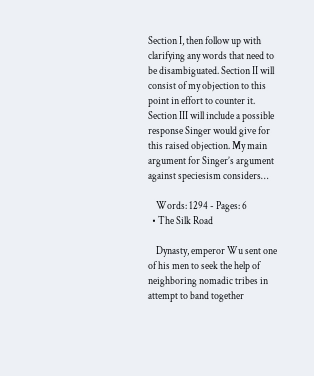Section I, then follow up with clarifying any words that need to be disambiguated. Section II will consist of my objection to this point in effort to counter it. Section III will include a possible response Singer would give for this raised objection. My main argument for Singer’s argument against speciesism considers…

    Words: 1294 - Pages: 6
  • The Silk Road

    Dynasty, emperor Wu sent one of his men to seek the help of neighboring nomadic tribes in attempt to band together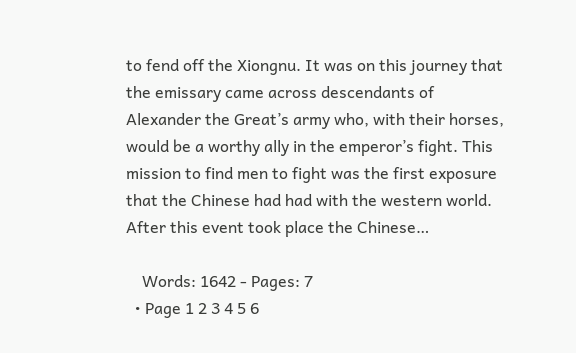to fend off the Xiongnu. It was on this journey that the emissary came across descendants of Alexander the Great’s army who, with their horses, would be a worthy ally in the emperor’s fight. This mission to find men to fight was the first exposure that the Chinese had had with the western world. After this event took place the Chinese…

    Words: 1642 - Pages: 7
  • Page 1 2 3 4 5 6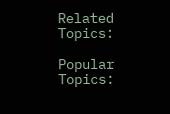Related Topics:

Popular Topics: